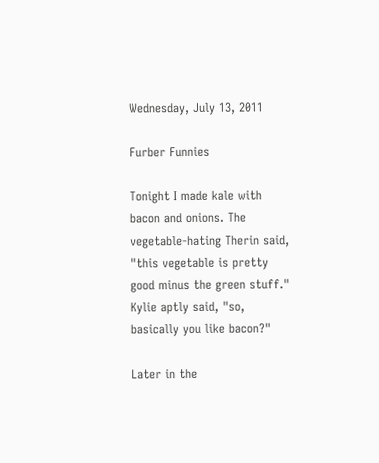Wednesday, July 13, 2011

Furber Funnies

Tonight I made kale with bacon and onions. The vegetable-hating Therin said, "this vegetable is pretty good minus the green stuff." Kylie aptly said, "so, basically you like bacon?"

Later in the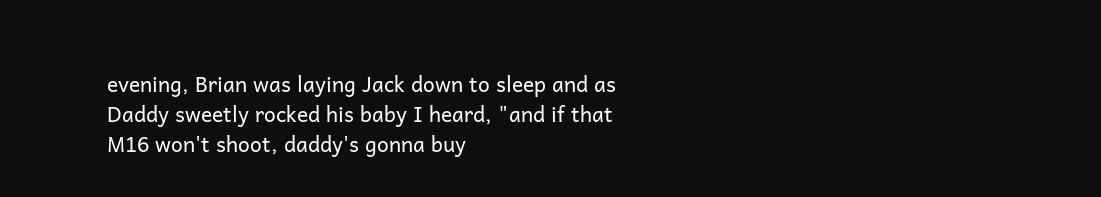evening, Brian was laying Jack down to sleep and as Daddy sweetly rocked his baby I heard, "and if that M16 won't shoot, daddy's gonna buy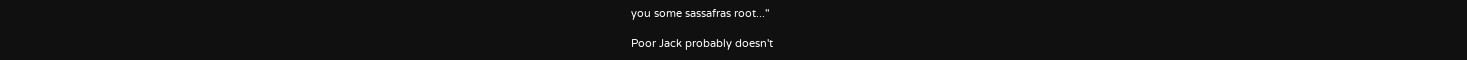you some sassafras root..."

Poor Jack probably doesn't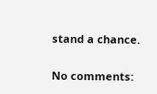stand a chance.

No comments: